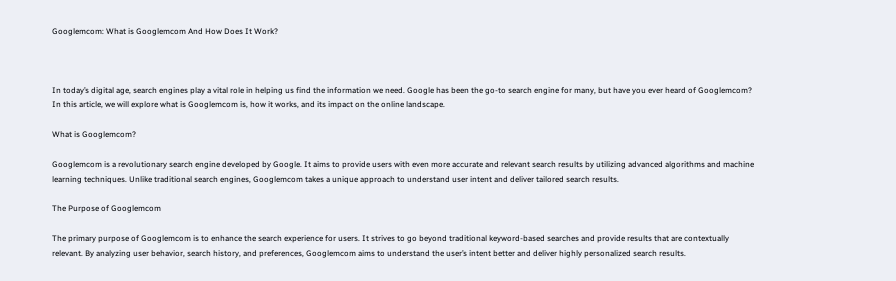Googlemcom: What is Googlemcom And How Does It Work?



In today’s digital age, search engines play a vital role in helping us find the information we need. Google has been the go-to search engine for many, but have you ever heard of Googlemcom? In this article, we will explore what is Googlemcom is, how it works, and its impact on the online landscape.

What is Googlemcom?

Googlemcom is a revolutionary search engine developed by Google. It aims to provide users with even more accurate and relevant search results by utilizing advanced algorithms and machine learning techniques. Unlike traditional search engines, Googlemcom takes a unique approach to understand user intent and deliver tailored search results.

The Purpose of Googlemcom

The primary purpose of Googlemcom is to enhance the search experience for users. It strives to go beyond traditional keyword-based searches and provide results that are contextually relevant. By analyzing user behavior, search history, and preferences, Googlemcom aims to understand the user’s intent better and deliver highly personalized search results.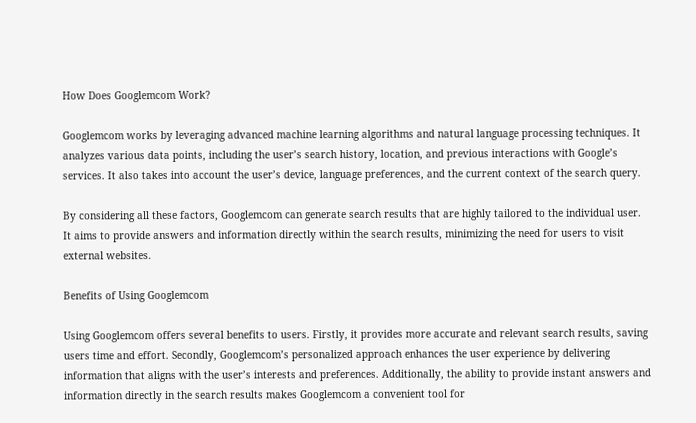How Does Googlemcom Work?

Googlemcom works by leveraging advanced machine learning algorithms and natural language processing techniques. It analyzes various data points, including the user’s search history, location, and previous interactions with Google’s services. It also takes into account the user’s device, language preferences, and the current context of the search query.

By considering all these factors, Googlemcom can generate search results that are highly tailored to the individual user. It aims to provide answers and information directly within the search results, minimizing the need for users to visit external websites.

Benefits of Using Googlemcom

Using Googlemcom offers several benefits to users. Firstly, it provides more accurate and relevant search results, saving users time and effort. Secondly, Googlemcom’s personalized approach enhances the user experience by delivering information that aligns with the user’s interests and preferences. Additionally, the ability to provide instant answers and information directly in the search results makes Googlemcom a convenient tool for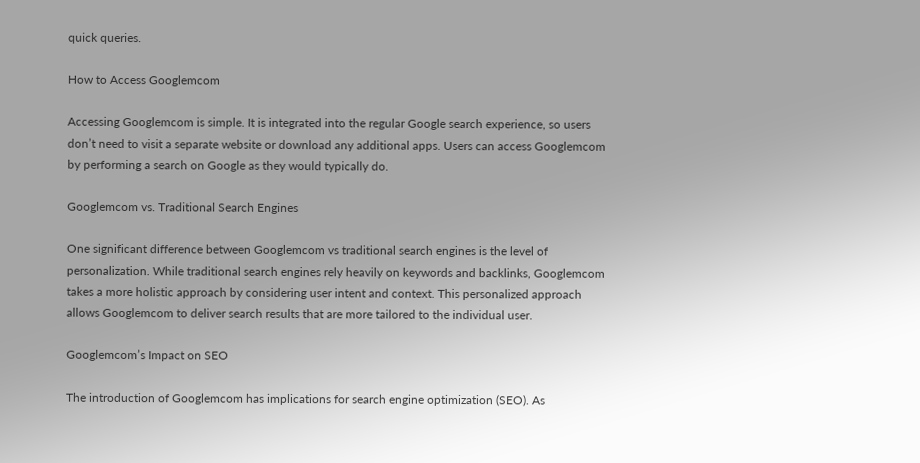quick queries.

How to Access Googlemcom

Accessing Googlemcom is simple. It is integrated into the regular Google search experience, so users don’t need to visit a separate website or download any additional apps. Users can access Googlemcom by performing a search on Google as they would typically do.

Googlemcom vs. Traditional Search Engines

One significant difference between Googlemcom vs traditional search engines is the level of personalization. While traditional search engines rely heavily on keywords and backlinks, Googlemcom takes a more holistic approach by considering user intent and context. This personalized approach allows Googlemcom to deliver search results that are more tailored to the individual user.

Googlemcom’s Impact on SEO

The introduction of Googlemcom has implications for search engine optimization (SEO). As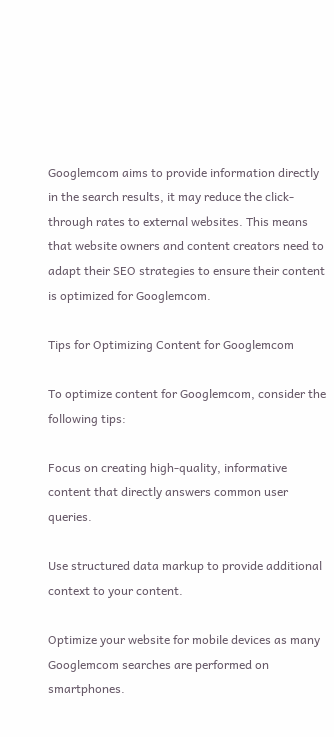Googlemcom aims to provide information directly in the search results, it may reduce the click-through rates to external websites. This means that website owners and content creators need to adapt their SEO strategies to ensure their content is optimized for Googlemcom.

Tips for Optimizing Content for Googlemcom

To optimize content for Googlemcom, consider the following tips:

Focus on creating high-quality, informative content that directly answers common user queries.

Use structured data markup to provide additional context to your content.

Optimize your website for mobile devices as many Googlemcom searches are performed on smartphones.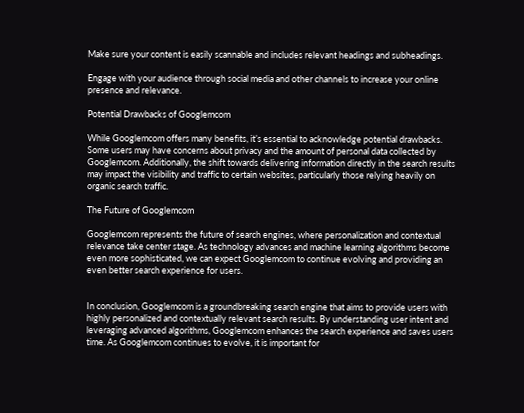Make sure your content is easily scannable and includes relevant headings and subheadings.

Engage with your audience through social media and other channels to increase your online presence and relevance.

Potential Drawbacks of Googlemcom

While Googlemcom offers many benefits, it’s essential to acknowledge potential drawbacks. Some users may have concerns about privacy and the amount of personal data collected by Googlemcom. Additionally, the shift towards delivering information directly in the search results may impact the visibility and traffic to certain websites, particularly those relying heavily on organic search traffic.

The Future of Googlemcom

Googlemcom represents the future of search engines, where personalization and contextual relevance take center stage. As technology advances and machine learning algorithms become even more sophisticated, we can expect Googlemcom to continue evolving and providing an even better search experience for users.


In conclusion, Googlemcom is a groundbreaking search engine that aims to provide users with highly personalized and contextually relevant search results. By understanding user intent and leveraging advanced algorithms, Googlemcom enhances the search experience and saves users time. As Googlemcom continues to evolve, it is important for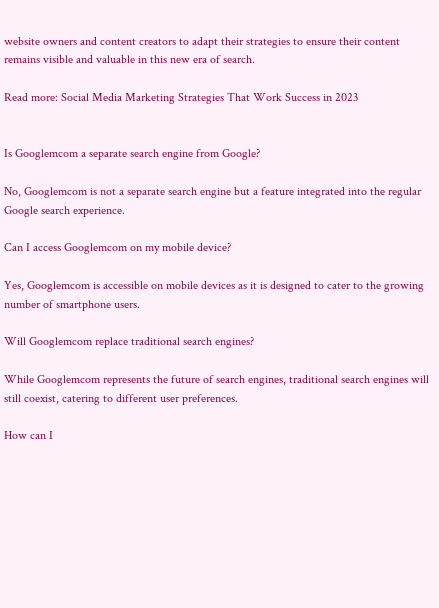website owners and content creators to adapt their strategies to ensure their content remains visible and valuable in this new era of search.

Read more: Social Media Marketing Strategies That Work Success in 2023


Is Googlemcom a separate search engine from Google?

No, Googlemcom is not a separate search engine but a feature integrated into the regular Google search experience.

Can I access Googlemcom on my mobile device?

Yes, Googlemcom is accessible on mobile devices as it is designed to cater to the growing number of smartphone users.

Will Googlemcom replace traditional search engines?

While Googlemcom represents the future of search engines, traditional search engines will still coexist, catering to different user preferences.

How can I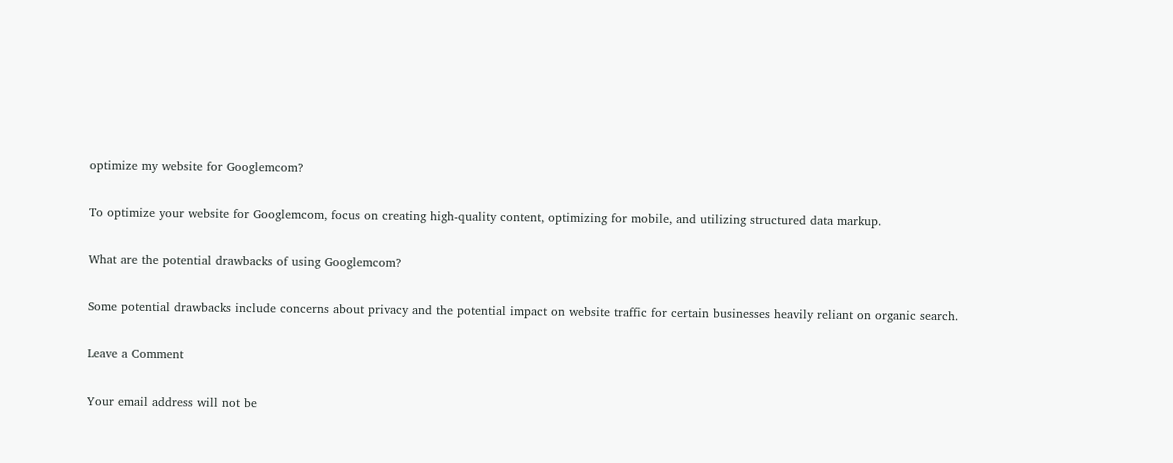optimize my website for Googlemcom?

To optimize your website for Googlemcom, focus on creating high-quality content, optimizing for mobile, and utilizing structured data markup.

What are the potential drawbacks of using Googlemcom?

Some potential drawbacks include concerns about privacy and the potential impact on website traffic for certain businesses heavily reliant on organic search.

Leave a Comment

Your email address will not be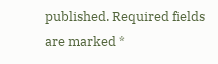published. Required fields are marked *